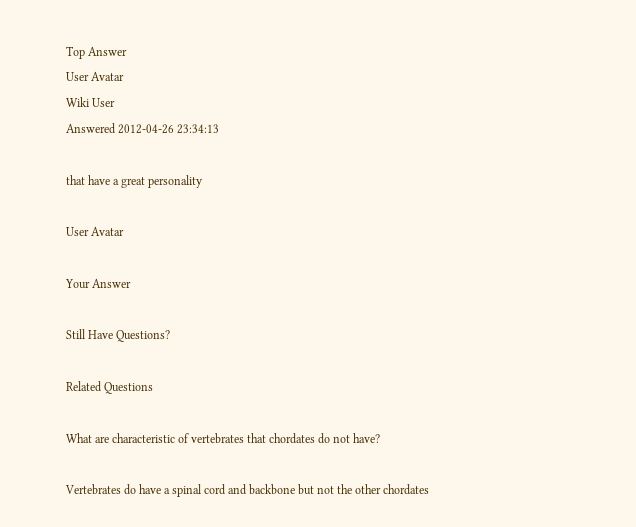Top Answer
User Avatar
Wiki User
Answered 2012-04-26 23:34:13

that have a great personality

User Avatar

Your Answer

Still Have Questions?

Related Questions

What are characteristic of vertebrates that chordates do not have?

Vertebrates do have a spinal cord and backbone but not the other chordates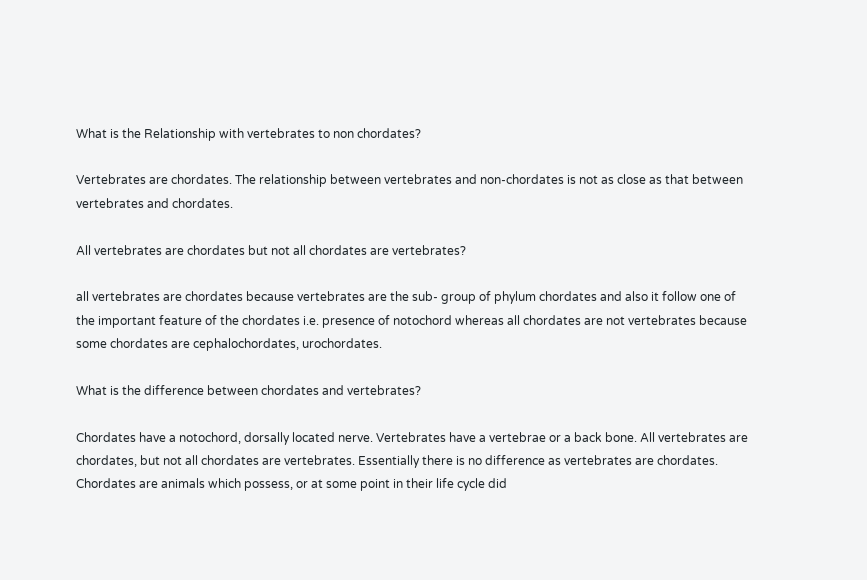What is the Relationship with vertebrates to non chordates?

Vertebrates are chordates. The relationship between vertebrates and non-chordates is not as close as that between vertebrates and chordates.

All vertebrates are chordates but not all chordates are vertebrates?

all vertebrates are chordates because vertebrates are the sub- group of phylum chordates and also it follow one of the important feature of the chordates i.e. presence of notochord whereas all chordates are not vertebrates because some chordates are cephalochordates, urochordates.

What is the difference between chordates and vertebrates?

Chordates have a notochord, dorsally located nerve. Vertebrates have a vertebrae or a back bone. All vertebrates are chordates, but not all chordates are vertebrates. Essentially there is no difference as vertebrates are chordates. Chordates are animals which possess, or at some point in their life cycle did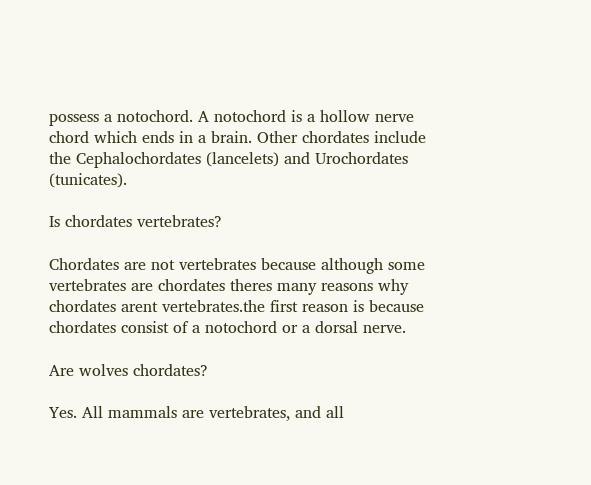possess a notochord. A notochord is a hollow nerve chord which ends in a brain. Other chordates include the Cephalochordates (lancelets) and Urochordates (tunicates).

Is chordates vertebrates?

Chordates are not vertebrates because although some vertebrates are chordates theres many reasons why chordates arent vertebrates.the first reason is because chordates consist of a notochord or a dorsal nerve.

Are wolves chordates?

Yes. All mammals are vertebrates, and all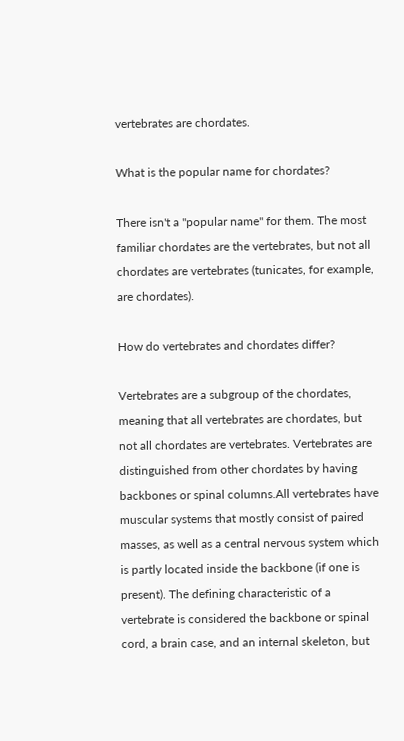vertebrates are chordates.

What is the popular name for chordates?

There isn't a "popular name" for them. The most familiar chordates are the vertebrates, but not all chordates are vertebrates (tunicates, for example, are chordates).

How do vertebrates and chordates differ?

Vertebrates are a subgroup of the chordates, meaning that all vertebrates are chordates, but not all chordates are vertebrates. Vertebrates are distinguished from other chordates by having backbones or spinal columns.All vertebrates have muscular systems that mostly consist of paired masses, as well as a central nervous system which is partly located inside the backbone (if one is present). The defining characteristic of a vertebrate is considered the backbone or spinal cord, a brain case, and an internal skeleton, but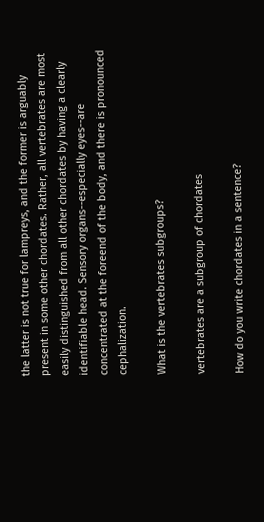the latter is not true for lampreys, and the former is arguably present in some other chordates. Rather, all vertebrates are most easily distinguished from all other chordates by having a clearly identifiable head. Sensory organs--especially eyes--are concentrated at the foreend of the body, and there is pronounced cephalization.

What is the vertebrates subgroups?

vertebrates are a subgroup of chordates

How do you write chordates in a sentence?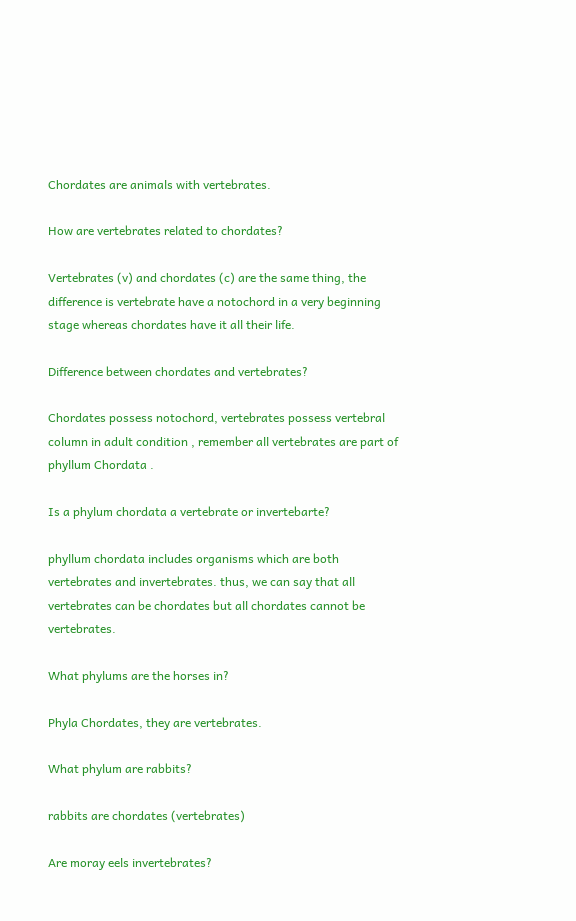Chordates are animals with vertebrates.

How are vertebrates related to chordates?

Vertebrates (v) and chordates (c) are the same thing, the difference is vertebrate have a notochord in a very beginning stage whereas chordates have it all their life.

Difference between chordates and vertebrates?

Chordates possess notochord, vertebrates possess vertebral column in adult condition , remember all vertebrates are part of phyllum Chordata .

Is a phylum chordata a vertebrate or invertebarte?

phyllum chordata includes organisms which are both vertebrates and invertebrates. thus, we can say that all vertebrates can be chordates but all chordates cannot be vertebrates.

What phylums are the horses in?

Phyla Chordates, they are vertebrates.

What phylum are rabbits?

rabbits are chordates (vertebrates)

Are moray eels invertebrates?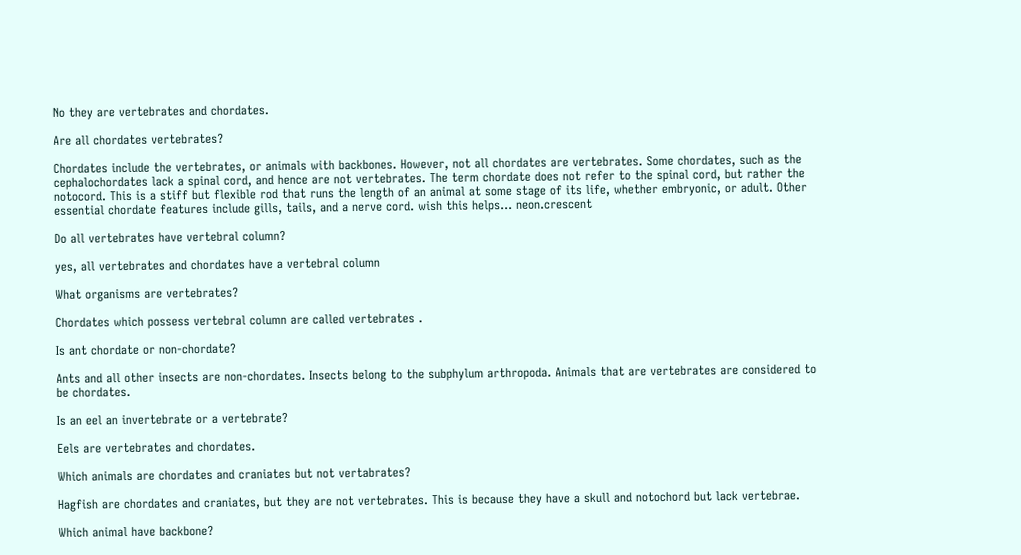No they are vertebrates and chordates.

Are all chordates vertebrates?

Chordates include the vertebrates, or animals with backbones. However, not all chordates are vertebrates. Some chordates, such as the cephalochordates lack a spinal cord, and hence are not vertebrates. The term chordate does not refer to the spinal cord, but rather the notocord. This is a stiff but flexible rod that runs the length of an animal at some stage of its life, whether embryonic, or adult. Other essential chordate features include gills, tails, and a nerve cord. wish this helps... neon.crescent

Do all vertebrates have vertebral column?

yes, all vertebrates and chordates have a vertebral column

What organisms are vertebrates?

Chordates which possess vertebral column are called vertebrates .

Is ant chordate or non-chordate?

Ants and all other insects are non-chordates. Insects belong to the subphylum arthropoda. Animals that are vertebrates are considered to be chordates.

Is an eel an invertebrate or a vertebrate?

Eels are vertebrates and chordates.

Which animals are chordates and craniates but not vertabrates?

Hagfish are chordates and craniates, but they are not vertebrates. This is because they have a skull and notochord but lack vertebrae.

Which animal have backbone?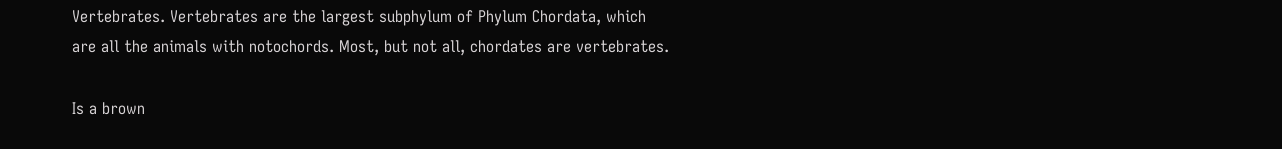Vertebrates. Vertebrates are the largest subphylum of Phylum Chordata, which are all the animals with notochords. Most, but not all, chordates are vertebrates.

Is a brown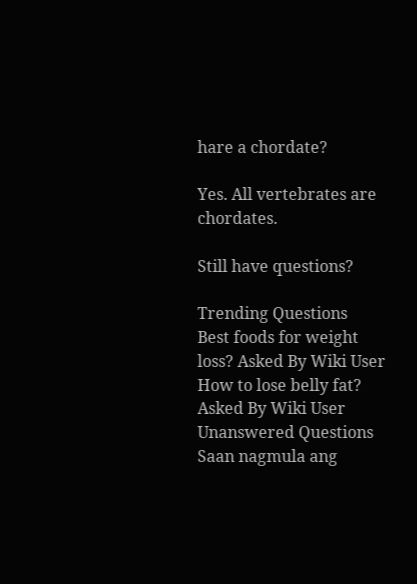hare a chordate?

Yes. All vertebrates are chordates.

Still have questions?

Trending Questions
Best foods for weight loss? Asked By Wiki User
How to lose belly fat? Asked By Wiki User
Unanswered Questions
Saan nagmula ang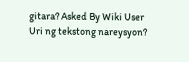gitara? Asked By Wiki User
Uri ng tekstong nareysyon?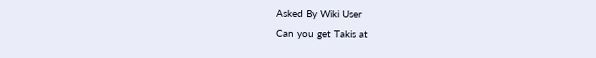Asked By Wiki User
Can you get Takis at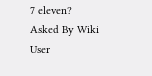7 eleven? Asked By Wiki User